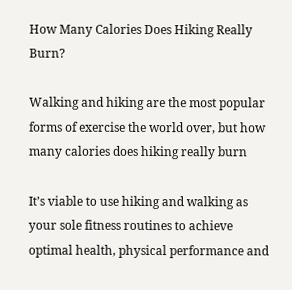How Many Calories Does Hiking Really Burn?

Walking and hiking are the most popular forms of exercise the world over, but how many calories does hiking really burn

It’s viable to use hiking and walking as your sole fitness routines to achieve optimal health, physical performance and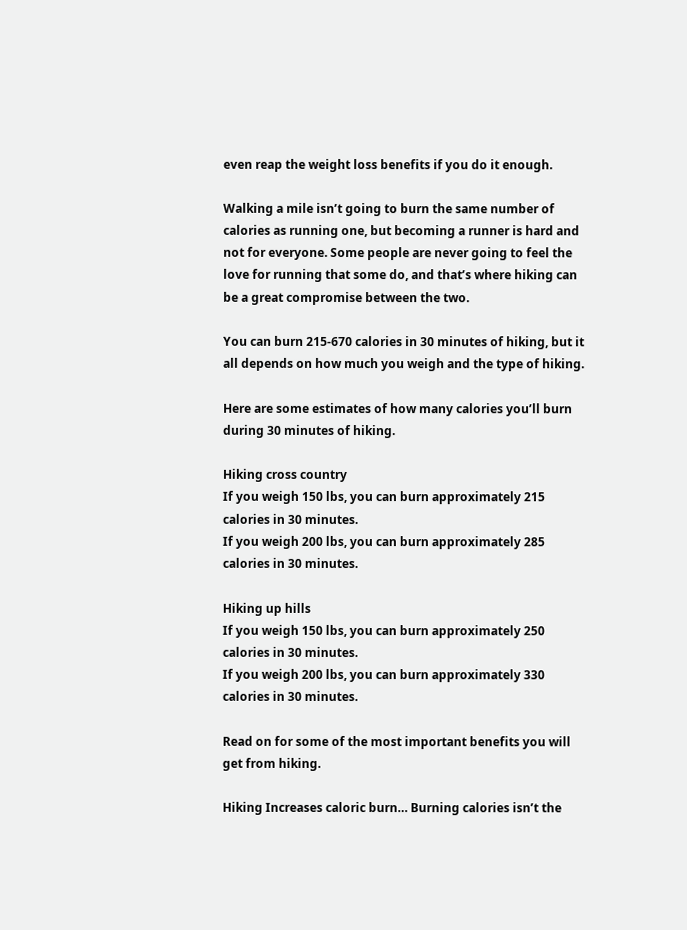even reap the weight loss benefits if you do it enough.

Walking a mile isn’t going to burn the same number of calories as running one, but becoming a runner is hard and not for everyone. Some people are never going to feel the love for running that some do, and that’s where hiking can be a great compromise between the two.

You can burn 215-670 calories in 30 minutes of hiking, but it all depends on how much you weigh and the type of hiking.

Here are some estimates of how many calories you’ll burn during 30 minutes of hiking.

Hiking cross country
If you weigh 150 lbs, you can burn approximately 215 calories in 30 minutes.
If you weigh 200 lbs, you can burn approximately 285 calories in 30 minutes.

Hiking up hills
If you weigh 150 lbs, you can burn approximately 250 calories in 30 minutes.
If you weigh 200 lbs, you can burn approximately 330 calories in 30 minutes.

Read on for some of the most important benefits you will get from hiking.

Hiking Increases caloric burn… Burning calories isn’t the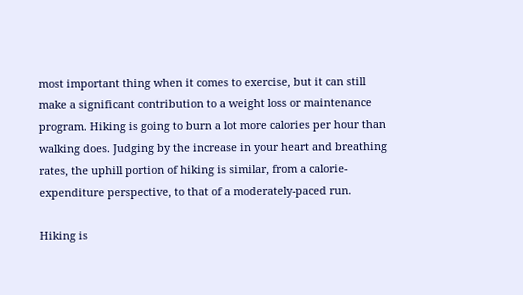most important thing when it comes to exercise, but it can still make a significant contribution to a weight loss or maintenance program. Hiking is going to burn a lot more calories per hour than walking does. Judging by the increase in your heart and breathing rates, the uphill portion of hiking is similar, from a calorie-expenditure perspective, to that of a moderately-paced run.

Hiking is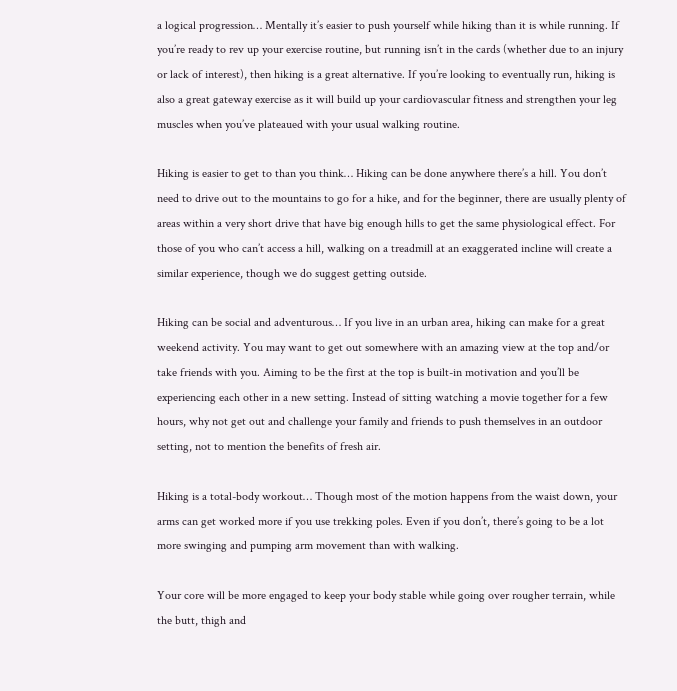a logical progression… Mentally it’s easier to push yourself while hiking than it is while running. If you’re ready to rev up your exercise routine, but running isn’t in the cards (whether due to an injury or lack of interest), then hiking is a great alternative. If you’re looking to eventually run, hiking is also a great gateway exercise as it will build up your cardiovascular fitness and strengthen your leg muscles when you’ve plateaued with your usual walking routine.

Hiking is easier to get to than you think… Hiking can be done anywhere there’s a hill. You don’t need to drive out to the mountains to go for a hike, and for the beginner, there are usually plenty of areas within a very short drive that have big enough hills to get the same physiological effect. For those of you who can’t access a hill, walking on a treadmill at an exaggerated incline will create a similar experience, though we do suggest getting outside.

Hiking can be social and adventurous… If you live in an urban area, hiking can make for a great weekend activity. You may want to get out somewhere with an amazing view at the top and/or take friends with you. Aiming to be the first at the top is built-in motivation and you’ll be experiencing each other in a new setting. Instead of sitting watching a movie together for a few hours, why not get out and challenge your family and friends to push themselves in an outdoor setting, not to mention the benefits of fresh air.

Hiking is a total-body workout… Though most of the motion happens from the waist down, your arms can get worked more if you use trekking poles. Even if you don’t, there’s going to be a lot more swinging and pumping arm movement than with walking.

Your core will be more engaged to keep your body stable while going over rougher terrain, while the butt, thigh and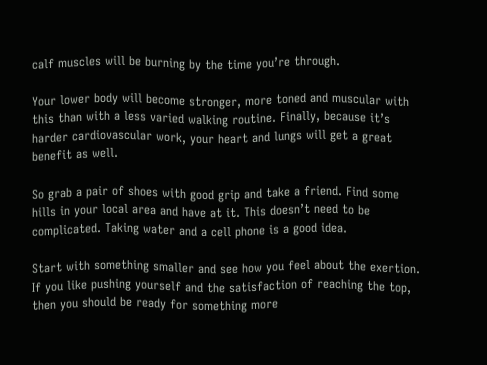calf muscles will be burning by the time you’re through.

Your lower body will become stronger, more toned and muscular with this than with a less varied walking routine. Finally, because it’s harder cardiovascular work, your heart and lungs will get a great benefit as well.

So grab a pair of shoes with good grip and take a friend. Find some hills in your local area and have at it. This doesn’t need to be complicated. Taking water and a cell phone is a good idea.

Start with something smaller and see how you feel about the exertion. If you like pushing yourself and the satisfaction of reaching the top, then you should be ready for something more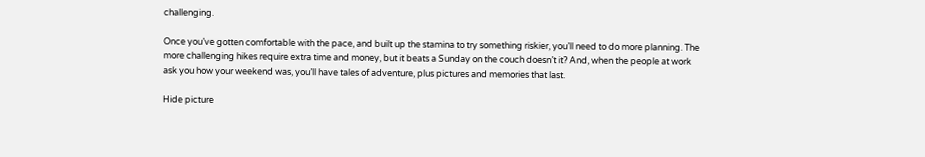challenging.

Once you’ve gotten comfortable with the pace, and built up the stamina to try something riskier, you’ll need to do more planning. The more challenging hikes require extra time and money, but it beats a Sunday on the couch doesn’t it? And, when the people at work ask you how your weekend was, you’ll have tales of adventure, plus pictures and memories that last.

Hide picture